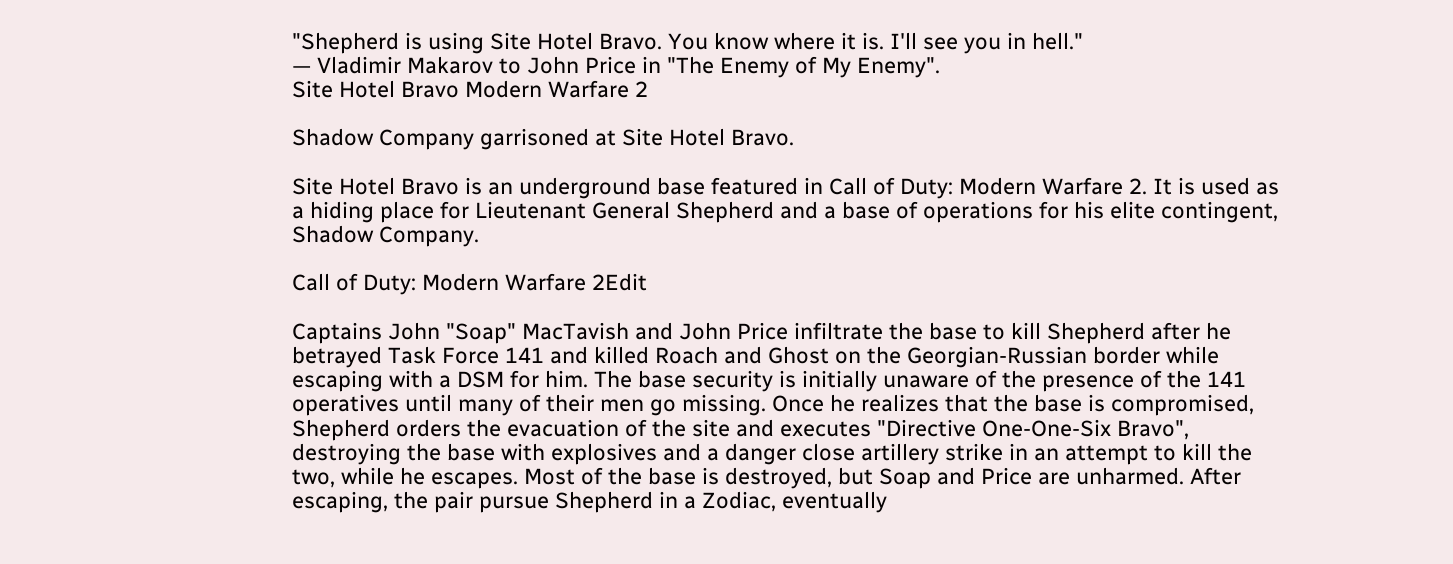"Shepherd is using Site Hotel Bravo. You know where it is. I'll see you in hell."
— Vladimir Makarov to John Price in "The Enemy of My Enemy".
Site Hotel Bravo Modern Warfare 2

Shadow Company garrisoned at Site Hotel Bravo.

Site Hotel Bravo is an underground base featured in Call of Duty: Modern Warfare 2. It is used as a hiding place for Lieutenant General Shepherd and a base of operations for his elite contingent, Shadow Company.

Call of Duty: Modern Warfare 2Edit

Captains John "Soap" MacTavish and John Price infiltrate the base to kill Shepherd after he betrayed Task Force 141 and killed Roach and Ghost on the Georgian-Russian border while escaping with a DSM for him. The base security is initially unaware of the presence of the 141 operatives until many of their men go missing. Once he realizes that the base is compromised, Shepherd orders the evacuation of the site and executes "Directive One-One-Six Bravo", destroying the base with explosives and a danger close artillery strike in an attempt to kill the two, while he escapes. Most of the base is destroyed, but Soap and Price are unharmed. After escaping, the pair pursue Shepherd in a Zodiac, eventually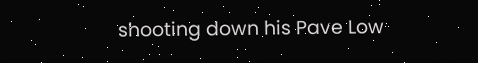shooting down his Pave Low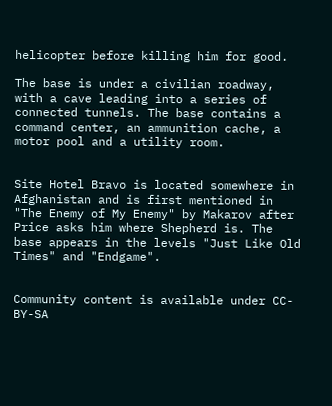helicopter before killing him for good.

The base is under a civilian roadway, with a cave leading into a series of connected tunnels. The base contains a command center, an ammunition cache, a motor pool and a utility room.


Site Hotel Bravo is located somewhere in Afghanistan and is first mentioned in "The Enemy of My Enemy" by Makarov after Price asks him where Shepherd is. The base appears in the levels "Just Like Old Times" and "Endgame".


Community content is available under CC-BY-SA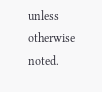unless otherwise noted.